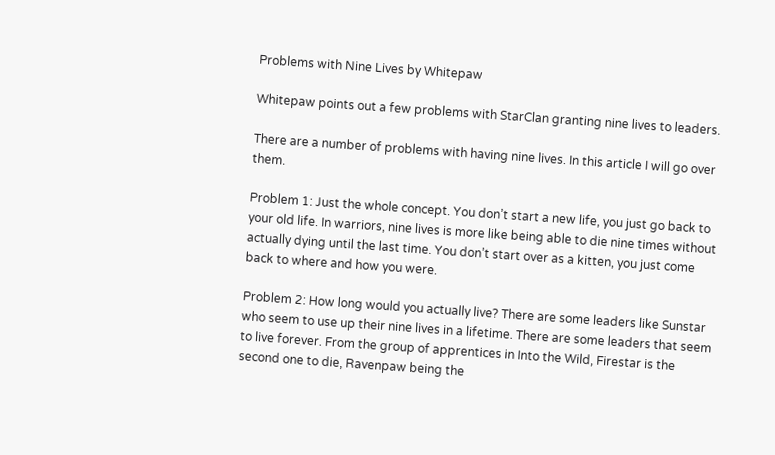Problems with Nine Lives by Whitepaw

Whitepaw points out a few problems with StarClan granting nine lives to leaders.

There are a number of problems with having nine lives. In this article I will go over them.

Problem 1: Just the whole concept. You don’t start a new life, you just go back to your old life. In warriors, nine lives is more like being able to die nine times without actually dying until the last time. You don’t start over as a kitten, you just come back to where and how you were.

Problem 2: How long would you actually live? There are some leaders like Sunstar who seem to use up their nine lives in a lifetime. There are some leaders that seem to live forever. From the group of apprentices in Into the Wild, Firestar is the second one to die, Ravenpaw being the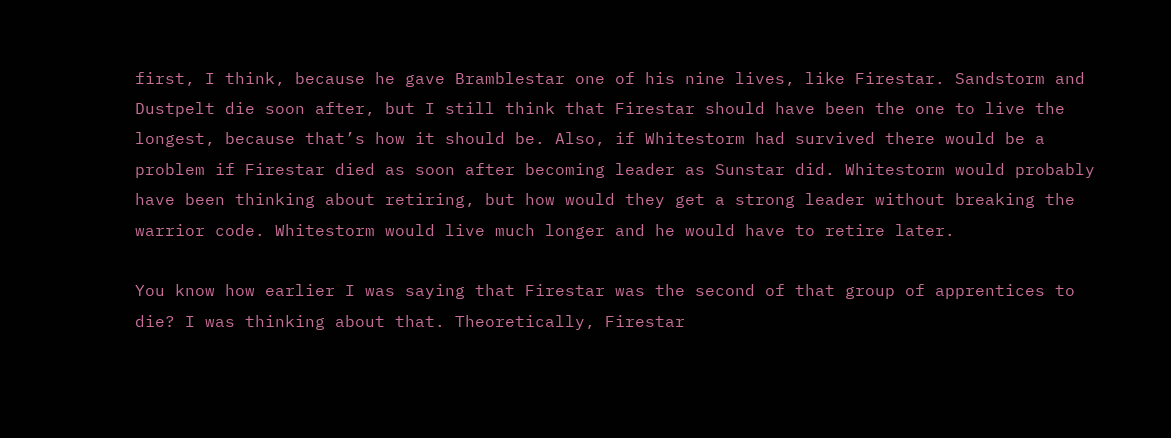first, I think, because he gave Bramblestar one of his nine lives, like Firestar. Sandstorm and Dustpelt die soon after, but I still think that Firestar should have been the one to live the longest, because that’s how it should be. Also, if Whitestorm had survived there would be a problem if Firestar died as soon after becoming leader as Sunstar did. Whitestorm would probably have been thinking about retiring, but how would they get a strong leader without breaking the warrior code. Whitestorm would live much longer and he would have to retire later.

You know how earlier I was saying that Firestar was the second of that group of apprentices to die? I was thinking about that. Theoretically, Firestar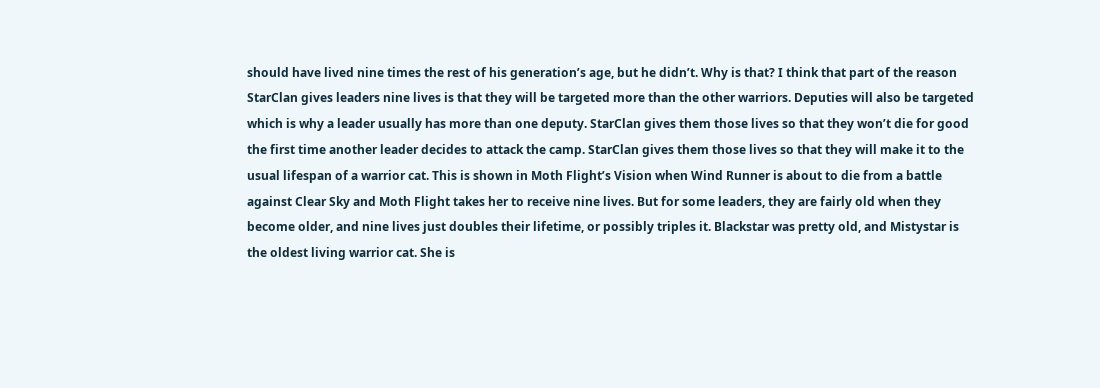should have lived nine times the rest of his generation’s age, but he didn’t. Why is that? I think that part of the reason StarClan gives leaders nine lives is that they will be targeted more than the other warriors. Deputies will also be targeted which is why a leader usually has more than one deputy. StarClan gives them those lives so that they won’t die for good the first time another leader decides to attack the camp. StarClan gives them those lives so that they will make it to the usual lifespan of a warrior cat. This is shown in Moth Flight’s Vision when Wind Runner is about to die from a battle against Clear Sky and Moth Flight takes her to receive nine lives. But for some leaders, they are fairly old when they become older, and nine lives just doubles their lifetime, or possibly triples it. Blackstar was pretty old, and Mistystar is the oldest living warrior cat. She is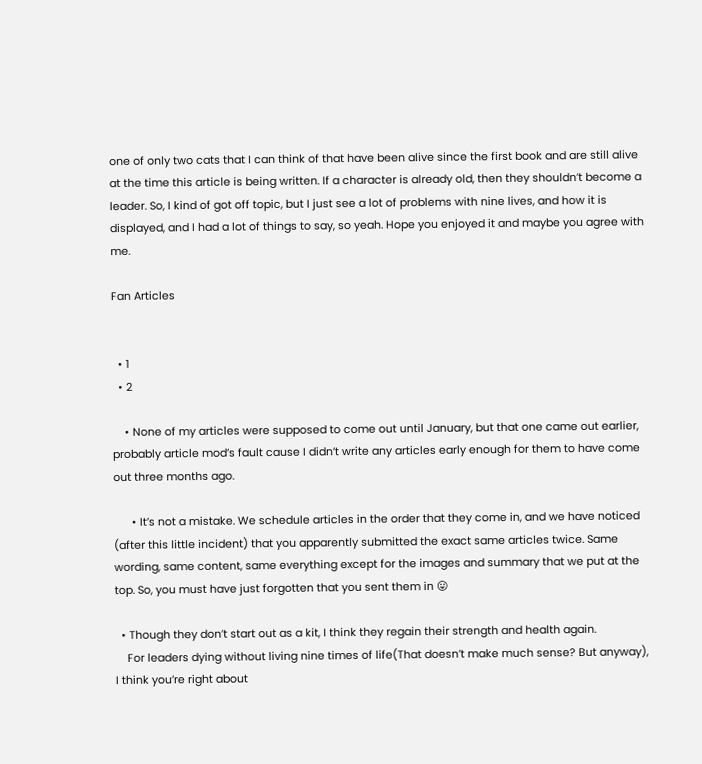one of only two cats that I can think of that have been alive since the first book and are still alive at the time this article is being written. If a character is already old, then they shouldn’t become a leader. So, I kind of got off topic, but I just see a lot of problems with nine lives, and how it is displayed, and I had a lot of things to say, so yeah. Hope you enjoyed it and maybe you agree with me.

Fan Articles


  • 1
  • 2

    • None of my articles were supposed to come out until January, but that one came out earlier, probably article mod’s fault cause I didn’t write any articles early enough for them to have come out three months ago.

      • It’s not a mistake. We schedule articles in the order that they come in, and we have noticed (after this little incident) that you apparently submitted the exact same articles twice. Same wording, same content, same everything except for the images and summary that we put at the top. So, you must have just forgotten that you sent them in 😛

  • Though they don’t start out as a kit, I think they regain their strength and health again.
    For leaders dying without living nine times of life(That doesn’t make much sense? But anyway), I think you’re right about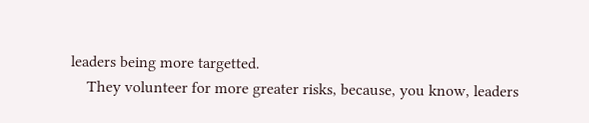leaders being more targetted.
    They volunteer for more greater risks, because, you know, leaders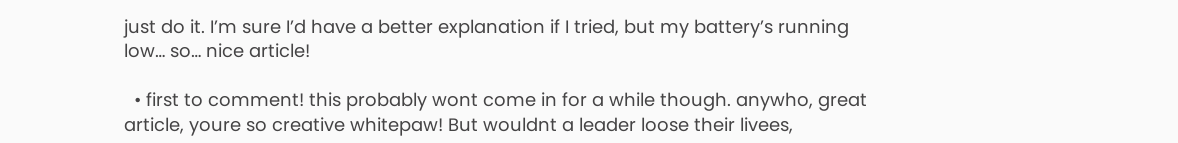just do it. I’m sure I’d have a better explanation if I tried, but my battery’s running low… so… nice article!

  • first to comment! this probably wont come in for a while though. anywho, great article, youre so creative whitepaw! But wouldnt a leader loose their livees,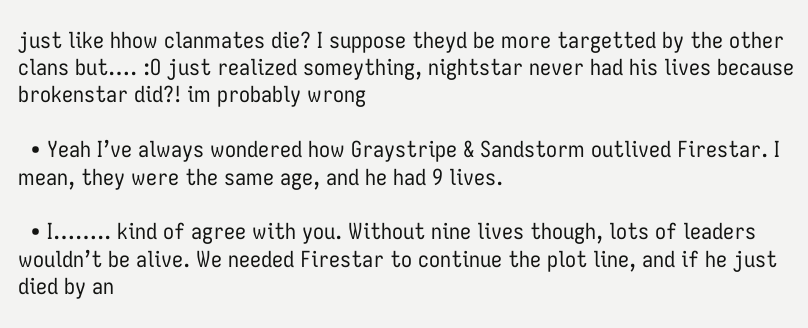just like hhow clanmates die? I suppose theyd be more targetted by the other clans but…. :O just realized someything, nightstar never had his lives because brokenstar did?! im probably wrong

  • Yeah I’ve always wondered how Graystripe & Sandstorm outlived Firestar. I mean, they were the same age, and he had 9 lives.

  • I…….. kind of agree with you. Without nine lives though, lots of leaders wouldn’t be alive. We needed Firestar to continue the plot line, and if he just died by an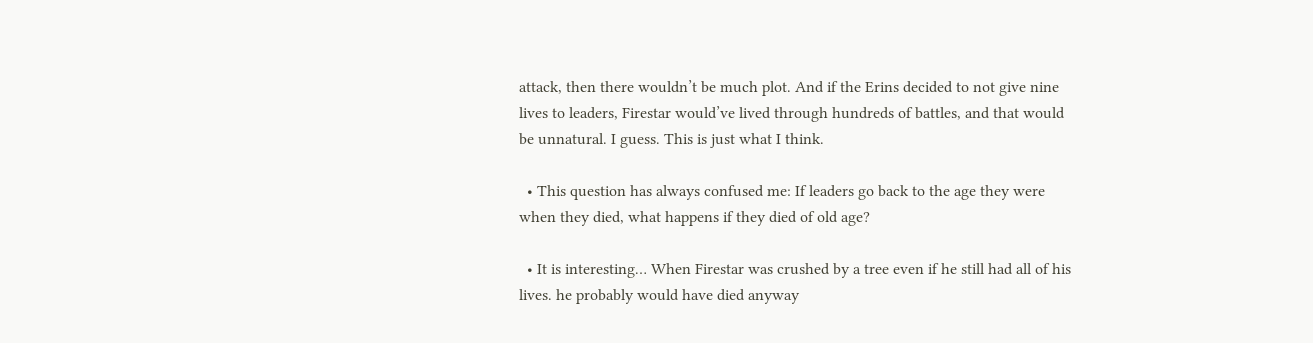attack, then there wouldn’t be much plot. And if the Erins decided to not give nine lives to leaders, Firestar would’ve lived through hundreds of battles, and that would be unnatural. I guess. This is just what I think.

  • This question has always confused me: If leaders go back to the age they were when they died, what happens if they died of old age?

  • It is interesting… When Firestar was crushed by a tree even if he still had all of his lives. he probably would have died anyway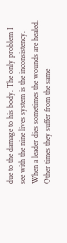due to the damage to his body. The only problem I see with the nine lives system is the inconsistency. When a leader dies sometimes the wounds are healed. Other times they suffer from the same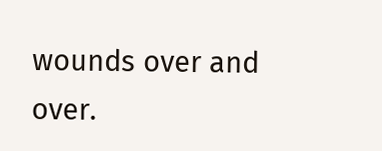wounds over and over.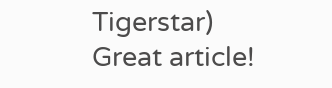Tigerstar) Great article!